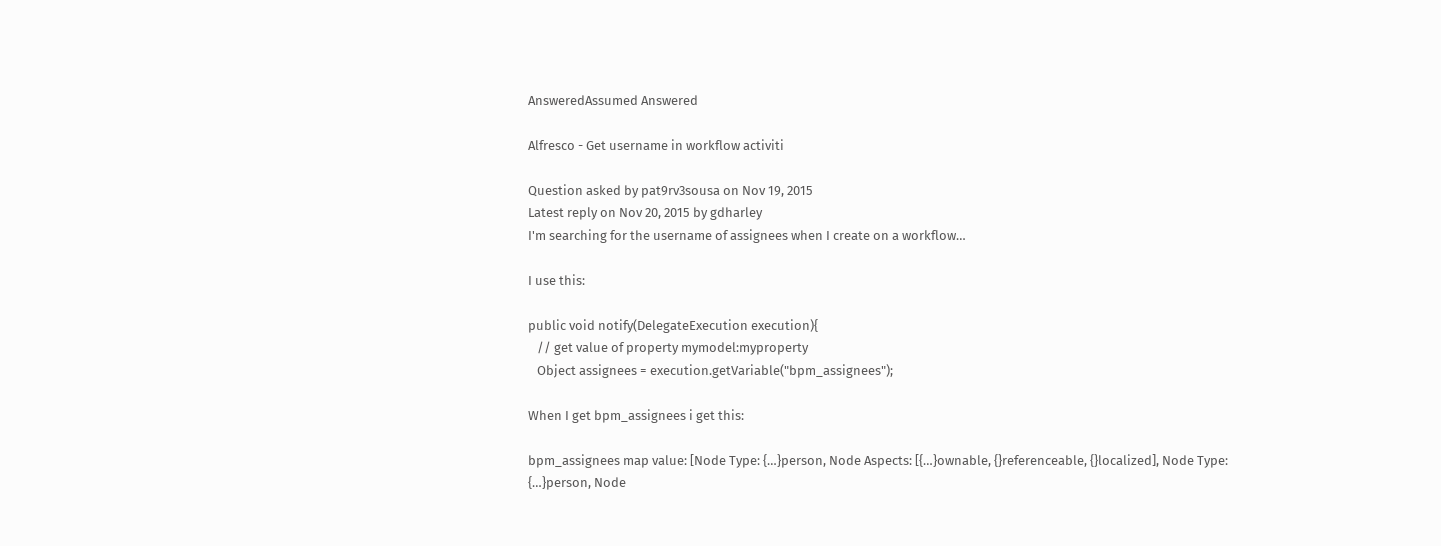AnsweredAssumed Answered

Alfresco - Get username in workflow activiti

Question asked by pat9rv3sousa on Nov 19, 2015
Latest reply on Nov 20, 2015 by gdharley
I'm searching for the username of assignees when I create on a workflow…

I use this:

public void notify(DelegateExecution execution){
   // get value of property mymodel:myproperty
   Object assignees = execution.getVariable("bpm_assignees");

When I get bpm_assignees i get this:

bpm_assignees map value: [Node Type: {…}person, Node Aspects: [{…}ownable, {}referenceable, {}localized], Node Type: {…}person, Node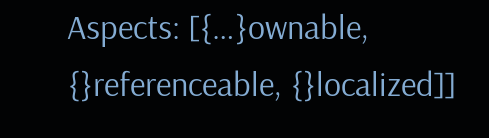Aspects: [{…}ownable, {}referenceable, {}localized]]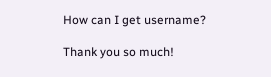How can I get username?

Thank you so much!